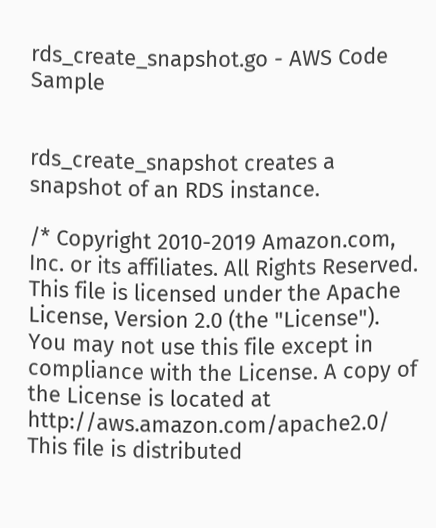rds_create_snapshot.go - AWS Code Sample


rds_create_snapshot creates a snapshot of an RDS instance.

/* Copyright 2010-2019 Amazon.com, Inc. or its affiliates. All Rights Reserved. This file is licensed under the Apache License, Version 2.0 (the "License"). You may not use this file except in compliance with the License. A copy of the License is located at http://aws.amazon.com/apache2.0/ This file is distributed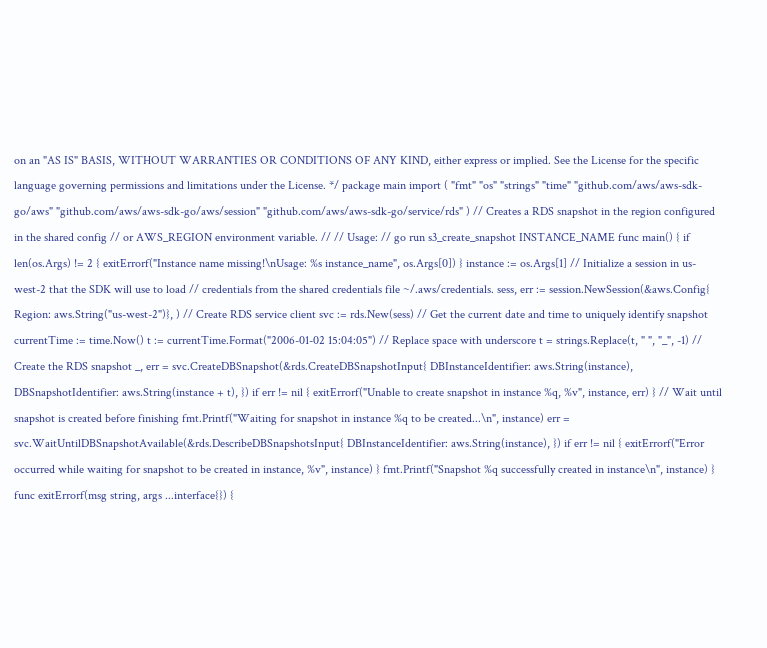on an "AS IS" BASIS, WITHOUT WARRANTIES OR CONDITIONS OF ANY KIND, either express or implied. See the License for the specific language governing permissions and limitations under the License. */ package main import ( "fmt" "os" "strings" "time" "github.com/aws/aws-sdk-go/aws" "github.com/aws/aws-sdk-go/aws/session" "github.com/aws/aws-sdk-go/service/rds" ) // Creates a RDS snapshot in the region configured in the shared config // or AWS_REGION environment variable. // // Usage: // go run s3_create_snapshot INSTANCE_NAME func main() { if len(os.Args) != 2 { exitErrorf("Instance name missing!\nUsage: %s instance_name", os.Args[0]) } instance := os.Args[1] // Initialize a session in us-west-2 that the SDK will use to load // credentials from the shared credentials file ~/.aws/credentials. sess, err := session.NewSession(&aws.Config{ Region: aws.String("us-west-2")}, ) // Create RDS service client svc := rds.New(sess) // Get the current date and time to uniquely identify snapshot currentTime := time.Now() t := currentTime.Format("2006-01-02 15:04:05") // Replace space with underscore t = strings.Replace(t, " ", "_", -1) // Create the RDS snapshot _, err = svc.CreateDBSnapshot(&rds.CreateDBSnapshotInput{ DBInstanceIdentifier: aws.String(instance), DBSnapshotIdentifier: aws.String(instance + t), }) if err != nil { exitErrorf("Unable to create snapshot in instance %q, %v", instance, err) } // Wait until snapshot is created before finishing fmt.Printf("Waiting for snapshot in instance %q to be created...\n", instance) err = svc.WaitUntilDBSnapshotAvailable(&rds.DescribeDBSnapshotsInput{ DBInstanceIdentifier: aws.String(instance), }) if err != nil { exitErrorf("Error occurred while waiting for snapshot to be created in instance, %v", instance) } fmt.Printf("Snapshot %q successfully created in instance\n", instance) } func exitErrorf(msg string, args ...interface{}) {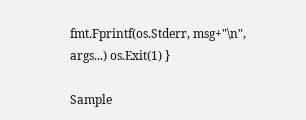fmt.Fprintf(os.Stderr, msg+"\n", args...) os.Exit(1) }

Sample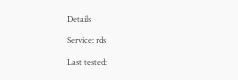Details

Service: rds

Last tested: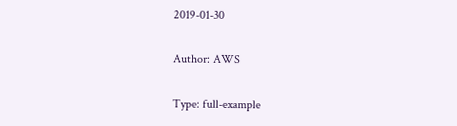2019-01-30

Author: AWS

Type: full-example